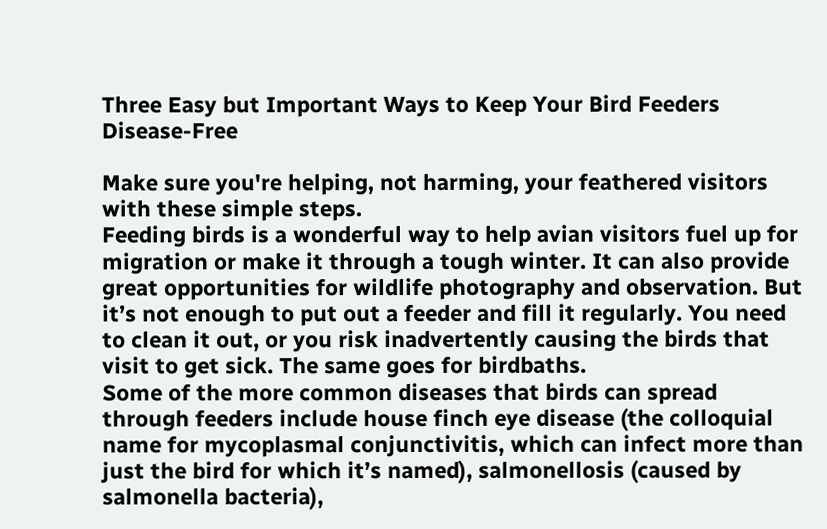Three Easy but Important Ways to Keep Your Bird Feeders Disease-Free

Make sure you're helping, not harming, your feathered visitors with these simple steps.
Feeding birds is a wonderful way to help avian visitors fuel up for migration or make it through a tough winter. It can also provide great opportunities for wildlife photography and observation. But it’s not enough to put out a feeder and fill it regularly. You need to clean it out, or you risk inadvertently causing the birds that visit to get sick. The same goes for birdbaths.
Some of the more common diseases that birds can spread through feeders include house finch eye disease (the colloquial name for mycoplasmal conjunctivitis, which can infect more than just the bird for which it’s named), salmonellosis (caused by salmonella bacteria),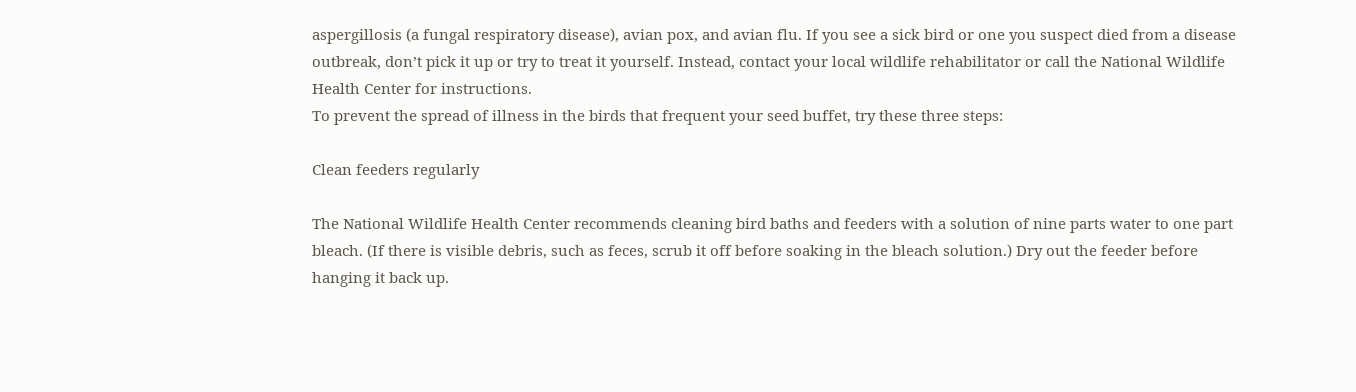aspergillosis (a fungal respiratory disease), avian pox, and avian flu. If you see a sick bird or one you suspect died from a disease outbreak, don’t pick it up or try to treat it yourself. Instead, contact your local wildlife rehabilitator or call the National Wildlife Health Center for instructions.
To prevent the spread of illness in the birds that frequent your seed buffet, try these three steps:

Clean feeders regularly

The National Wildlife Health Center recommends cleaning bird baths and feeders with a solution of nine parts water to one part bleach. (If there is visible debris, such as feces, scrub it off before soaking in the bleach solution.) Dry out the feeder before hanging it back up.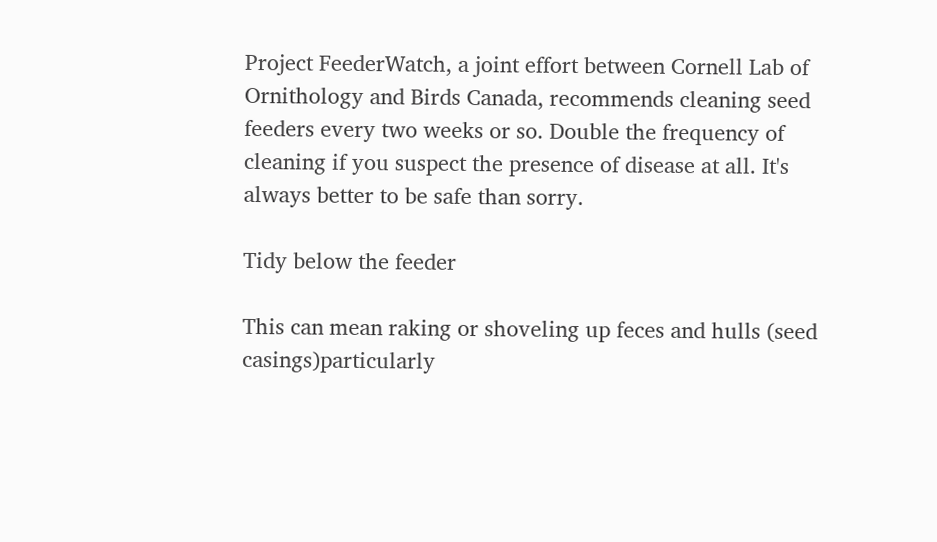Project FeederWatch, a joint effort between Cornell Lab of Ornithology and Birds Canada, recommends cleaning seed feeders every two weeks or so. Double the frequency of cleaning if you suspect the presence of disease at all. It's always better to be safe than sorry.

Tidy below the feeder

This can mean raking or shoveling up feces and hulls (seed casings)particularly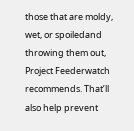those that are moldy, wet, or spoiledand throwing them out, Project Feederwatch recommends. That’ll also help prevent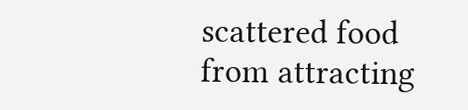scattered food from attracting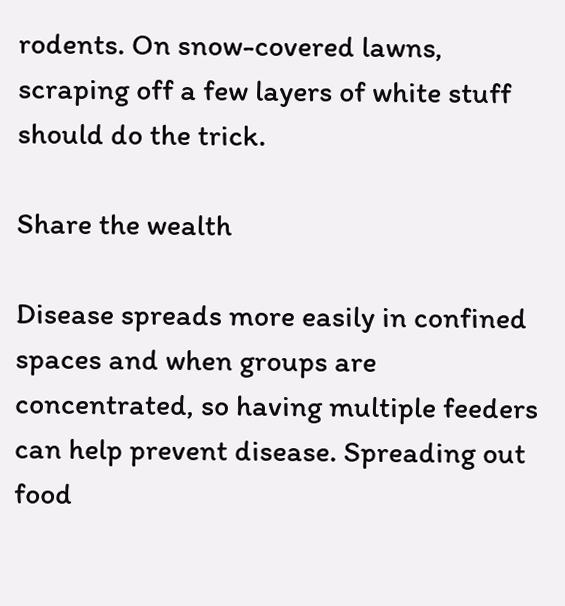rodents. On snow-covered lawns, scraping off a few layers of white stuff should do the trick.

Share the wealth

Disease spreads more easily in confined spaces and when groups are concentrated, so having multiple feeders can help prevent disease. Spreading out food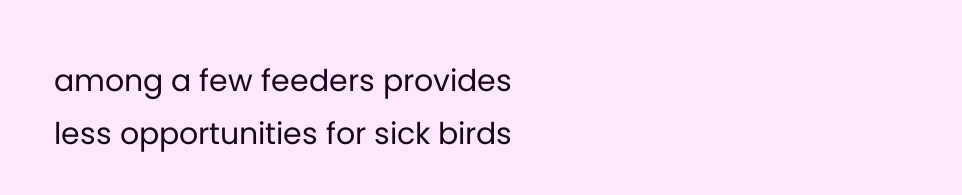among a few feeders provides less opportunities for sick birds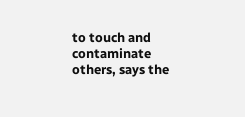to touch and contaminate others, says the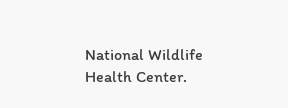National Wildlife Health Center.